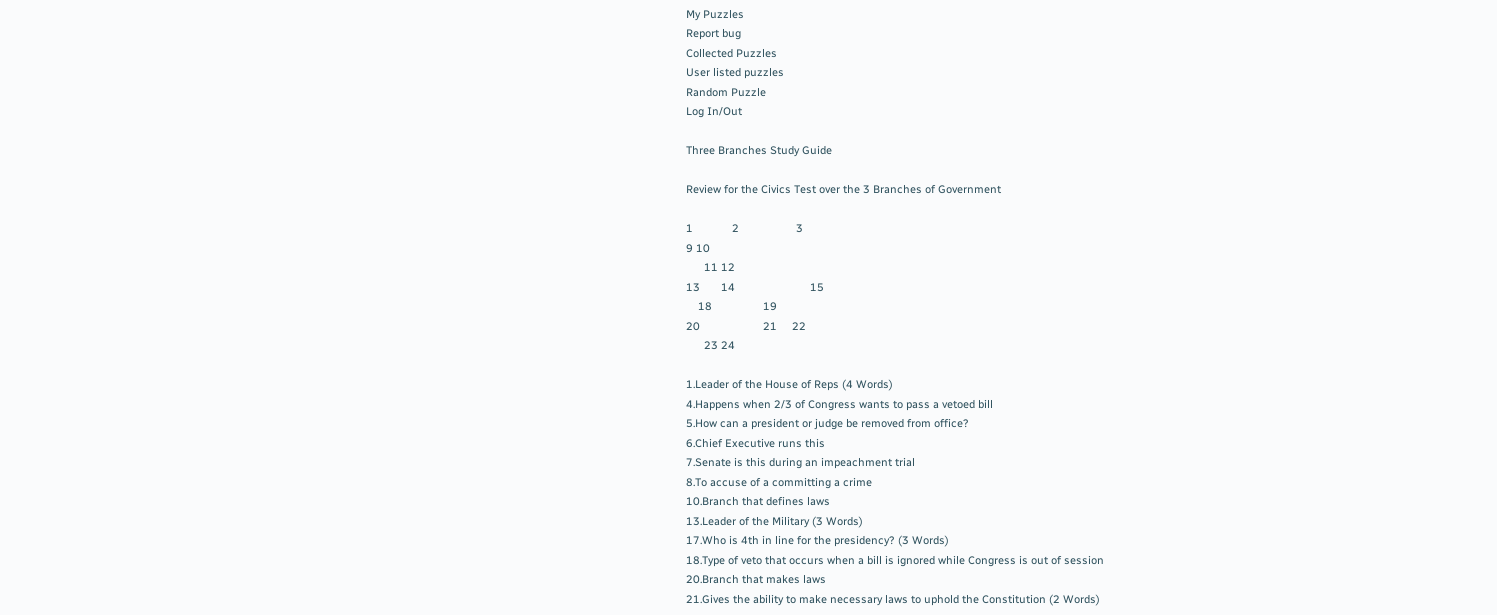My Puzzles
Report bug
Collected Puzzles
User listed puzzles
Random Puzzle
Log In/Out

Three Branches Study Guide

Review for the Civics Test over the 3 Branches of Government

1             2                   3
9 10
      11 12
13       14                         15
    18                 19
20                     21     22
      23 24

1.Leader of the House of Reps (4 Words)
4.Happens when 2/3 of Congress wants to pass a vetoed bill
5.How can a president or judge be removed from office?
6.Chief Executive runs this
7.Senate is this during an impeachment trial
8.To accuse of a committing a crime
10.Branch that defines laws
13.Leader of the Military (3 Words)
17.Who is 4th in line for the presidency? (3 Words)
18.Type of veto that occurs when a bill is ignored while Congress is out of session
20.Branch that makes laws
21.Gives the ability to make necessary laws to uphold the Constitution (2 Words)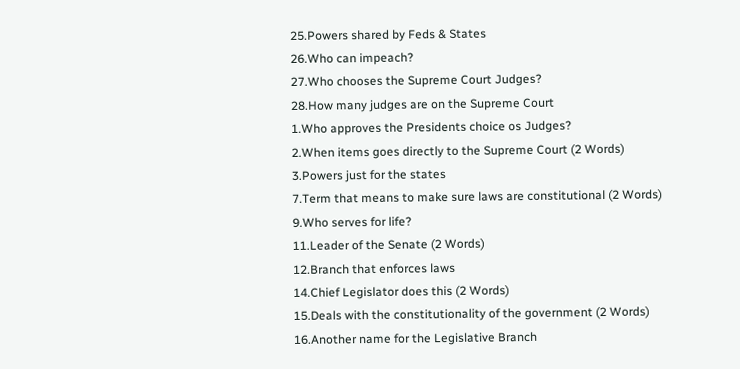25.Powers shared by Feds & States
26.Who can impeach?
27.Who chooses the Supreme Court Judges?
28.How many judges are on the Supreme Court
1.Who approves the Presidents choice os Judges?
2.When items goes directly to the Supreme Court (2 Words)
3.Powers just for the states
7.Term that means to make sure laws are constitutional (2 Words)
9.Who serves for life?
11.Leader of the Senate (2 Words)
12.Branch that enforces laws
14.Chief Legislator does this (2 Words)
15.Deals with the constitutionality of the government (2 Words)
16.Another name for the Legislative Branch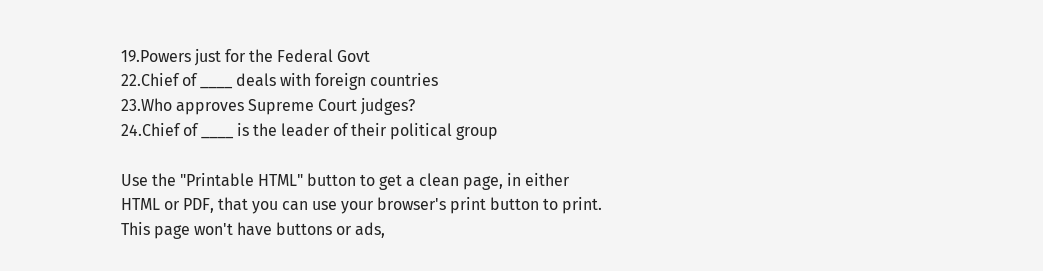19.Powers just for the Federal Govt
22.Chief of ____ deals with foreign countries
23.Who approves Supreme Court judges?
24.Chief of ____ is the leader of their political group

Use the "Printable HTML" button to get a clean page, in either HTML or PDF, that you can use your browser's print button to print. This page won't have buttons or ads,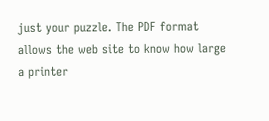just your puzzle. The PDF format allows the web site to know how large a printer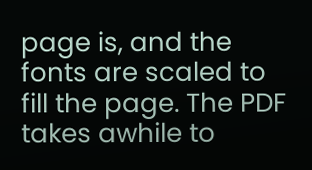page is, and the fonts are scaled to fill the page. The PDF takes awhile to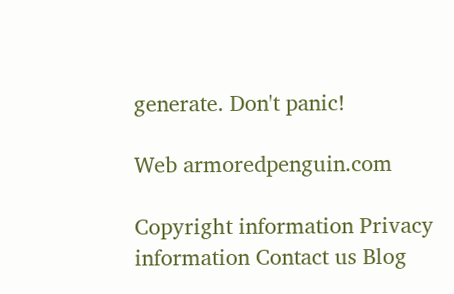generate. Don't panic!

Web armoredpenguin.com

Copyright information Privacy information Contact us Blog